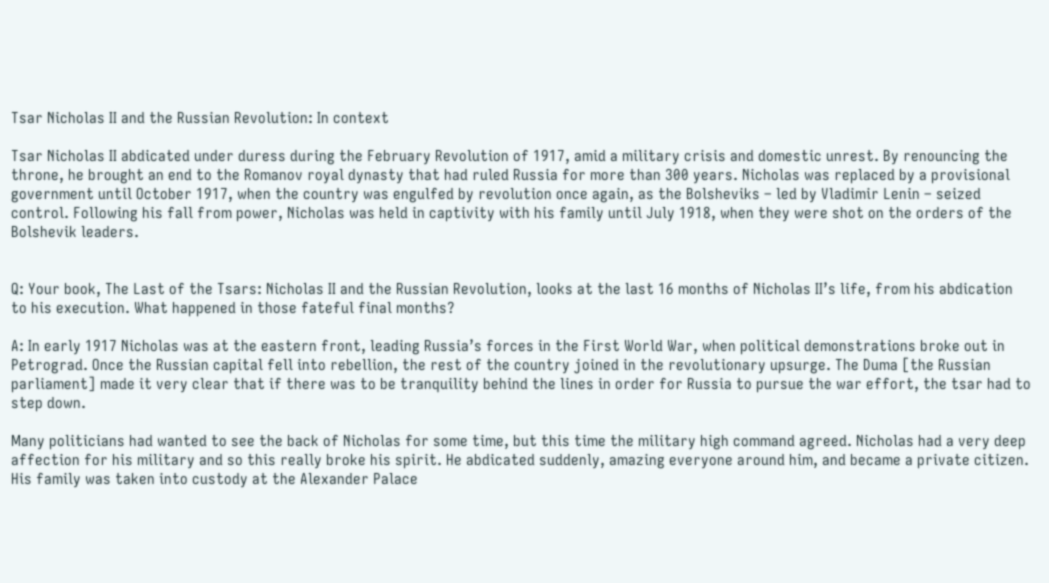Tsar Nicholas II and the Russian Revolution: In context

Tsar Nicholas II abdicated under duress during the February Revolution of 1917, amid a military crisis and domestic unrest. By renouncing the throne, he brought an end to the Romanov royal dynasty that had ruled Russia for more than 300 years. Nicholas was replaced by a provisional government until October 1917, when the country was engulfed by revolution once again, as the Bolsheviks – led by Vladimir Lenin – seized control. Following his fall from power, Nicholas was held in captivity with his family until July 1918, when they were shot on the orders of the Bolshevik leaders.


Q: Your book, The Last of the Tsars: Nicholas II and the Russian Revolution, looks at the last 16 months of Nicholas II’s life, from his abdication to his execution. What happened in those fateful final months?

A: In early 1917 Nicholas was at the eastern front, leading Russia’s forces in the First World War, when political demonstrations broke out in Petrograd. Once the Russian capital fell into rebellion, the rest of the country joined in the revolutionary upsurge. The Duma [the Russian parliament] made it very clear that if there was to be tranquility behind the lines in order for Russia to pursue the war effort, the tsar had to step down.

Many politicians had wanted to see the back of Nicholas for some time, but this time the military high command agreed. Nicholas had a very deep affection for his military and so this really broke his spirit. He abdicated suddenly, amazing everyone around him, and became a private citizen. His family was taken into custody at the Alexander Palace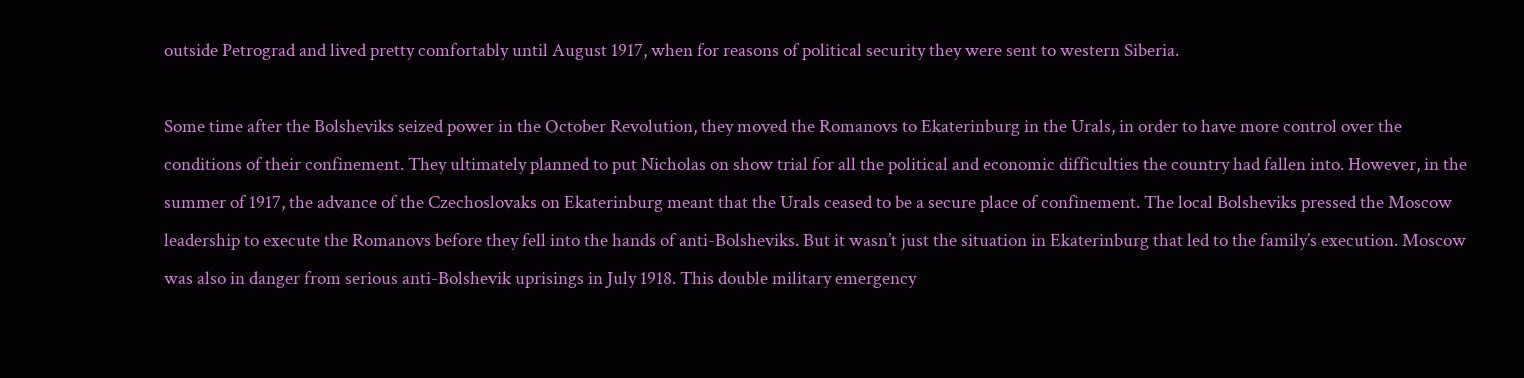outside Petrograd and lived pretty comfortably until August 1917, when for reasons of political security they were sent to western Siberia.

Some time after the Bolsheviks seized power in the October Revolution, they moved the Romanovs to Ekaterinburg in the Urals, in order to have more control over the conditions of their confinement. They ultimately planned to put Nicholas on show trial for all the political and economic difficulties the country had fallen into. However, in the summer of 1917, the advance of the Czechoslovaks on Ekaterinburg meant that the Urals ceased to be a secure place of confinement. The local Bolsheviks pressed the Moscow leadership to execute the Romanovs before they fell into the hands of anti-Bolsheviks. But it wasn’t just the situation in Ekaterinburg that led to the family’s execution. Moscow was also in danger from serious anti-Bolshevik uprisings in July 1918. This double military emergency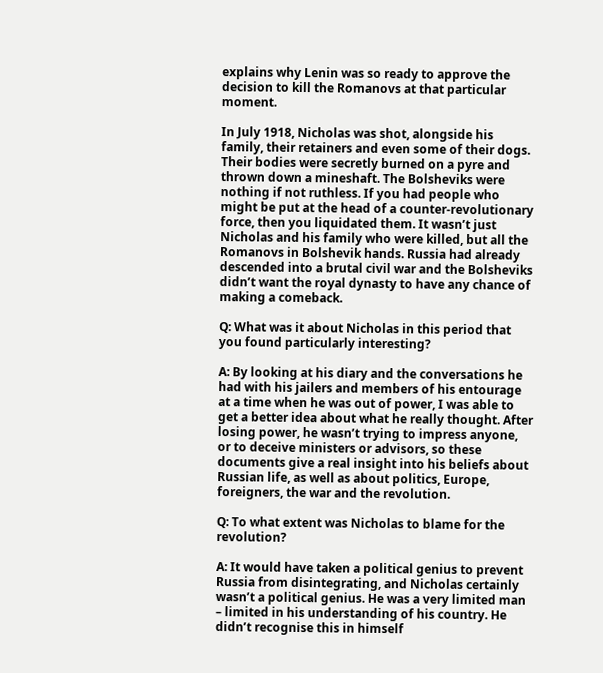explains why Lenin was so ready to approve the decision to kill the Romanovs at that particular moment.

In July 1918, Nicholas was shot, alongside his family, their retainers and even some of their dogs. Their bodies were secretly burned on a pyre and thrown down a mineshaft. The Bolsheviks were nothing if not ruthless. If you had people who might be put at the head of a counter-revolutionary force, then you liquidated them. It wasn’t just Nicholas and his family who were killed, but all the Romanovs in Bolshevik hands. Russia had already descended into a brutal civil war and the Bolsheviks didn’t want the royal dynasty to have any chance of making a comeback.

Q: What was it about Nicholas in this period that you found particularly interesting?

A: By looking at his diary and the conversations he had with his jailers and members of his entourage at a time when he was out of power, I was able to get a better idea about what he really thought. After losing power, he wasn’t trying to impress anyone, or to deceive ministers or advisors, so these documents give a real insight into his beliefs about Russian life, as well as about politics, Europe, foreigners, the war and the revolution.

Q: To what extent was Nicholas to blame for the revolution?

A: It would have taken a political genius to prevent Russia from disintegrating, and Nicholas certainly wasn’t a political genius. He was a very limited man – limited in his understanding of his country. He didn’t recognise this in himself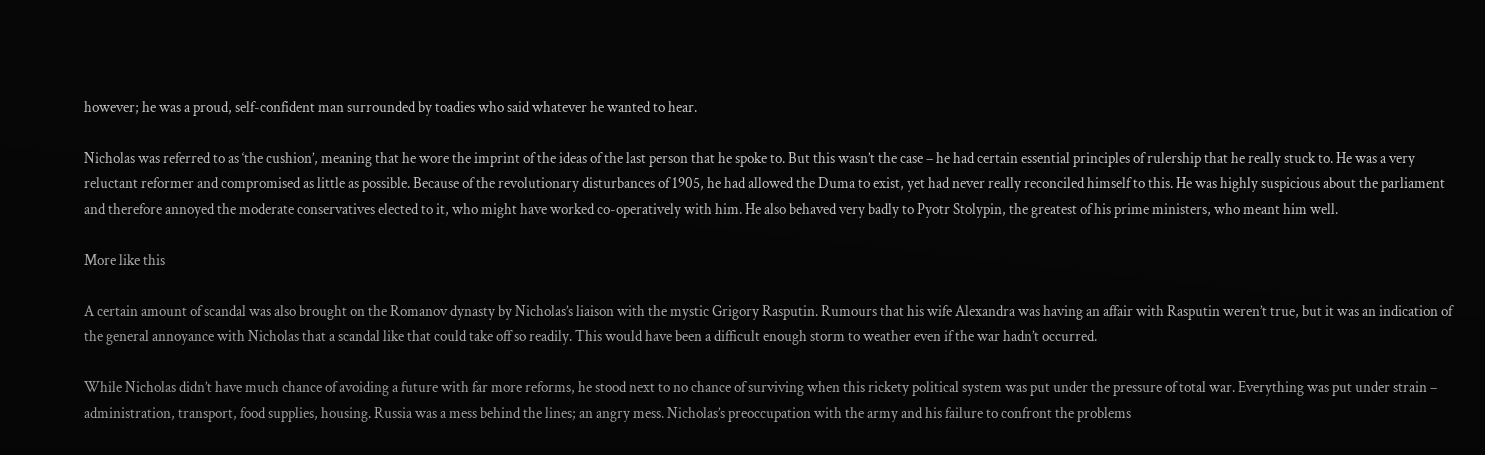however; he was a proud, self-confident man surrounded by toadies who said whatever he wanted to hear.

Nicholas was referred to as ‘the cushion’, meaning that he wore the imprint of the ideas of the last person that he spoke to. But this wasn’t the case – he had certain essential principles of rulership that he really stuck to. He was a very reluctant reformer and compromised as little as possible. Because of the revolutionary disturbances of 1905, he had allowed the Duma to exist, yet had never really reconciled himself to this. He was highly suspicious about the parliament and therefore annoyed the moderate conservatives elected to it, who might have worked co-operatively with him. He also behaved very badly to Pyotr Stolypin, the greatest of his prime ministers, who meant him well.

More like this

A certain amount of scandal was also brought on the Romanov dynasty by Nicholas’s liaison with the mystic Grigory Rasputin. Rumours that his wife Alexandra was having an affair with Rasputin weren’t true, but it was an indication of the general annoyance with Nicholas that a scandal like that could take off so readily. This would have been a difficult enough storm to weather even if the war hadn’t occurred.

While Nicholas didn’t have much chance of avoiding a future with far more reforms, he stood next to no chance of surviving when this rickety political system was put under the pressure of total war. Everything was put under strain – administration, transport, food supplies, housing. Russia was a mess behind the lines; an angry mess. Nicholas’s preoccupation with the army and his failure to confront the problems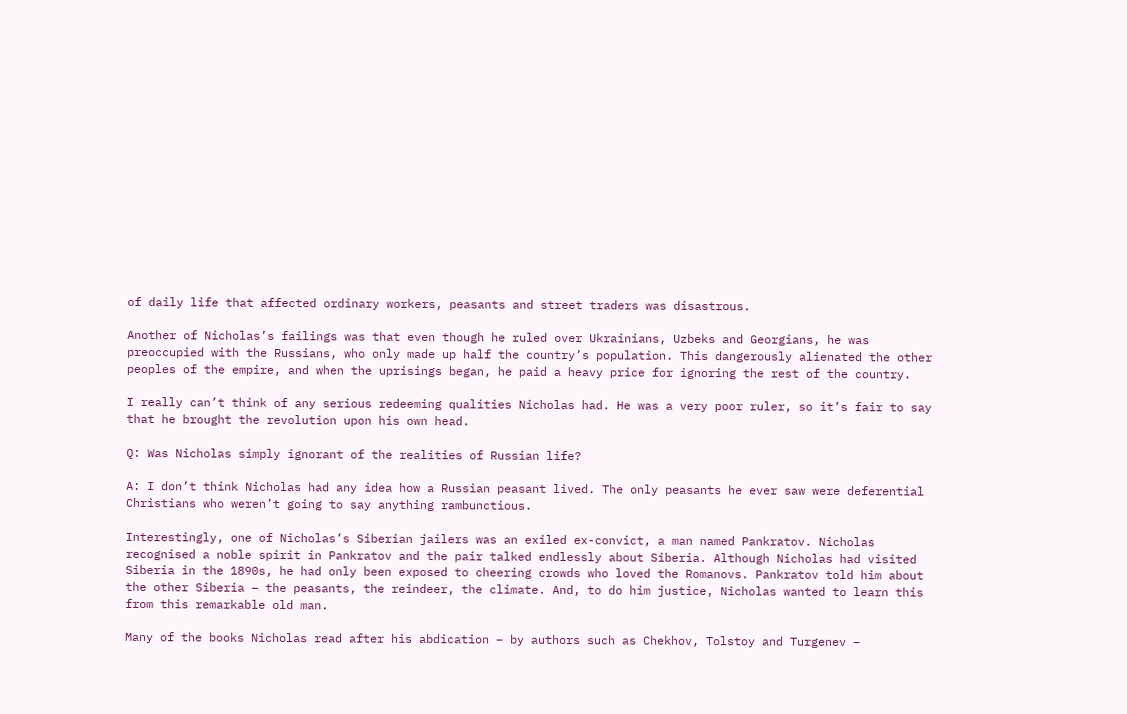of daily life that affected ordinary workers, peasants and street traders was disastrous.

Another of Nicholas’s failings was that even though he ruled over Ukrainians, Uzbeks and Georgians, he was preoccupied with the Russians, who only made up half the country’s population. This dangerously alienated the other peoples of the empire, and when the uprisings began, he paid a heavy price for ignoring the rest of the country.

I really can’t think of any serious redeeming qualities Nicholas had. He was a very poor ruler, so it’s fair to say that he brought the revolution upon his own head.

Q: Was Nicholas simply ignorant of the realities of Russian life?

A: I don’t think Nicholas had any idea how a Russian peasant lived. The only peasants he ever saw were deferential Christians who weren’t going to say anything rambunctious.

Interestingly, one of Nicholas’s Siberian jailers was an exiled ex-convict, a man named Pankratov. Nicholas recognised a noble spirit in Pankratov and the pair talked endlessly about Siberia. Although Nicholas had visited Siberia in the 1890s, he had only been exposed to cheering crowds who loved the Romanovs. Pankratov told him about the other Siberia – the peasants, the reindeer, the climate. And, to do him justice, Nicholas wanted to learn this from this remarkable old man.

Many of the books Nicholas read after his abdication – by authors such as Chekhov, Tolstoy and Turgenev –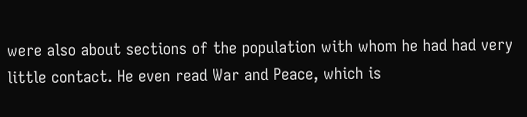were also about sections of the population with whom he had had very little contact. He even read War and Peace, which is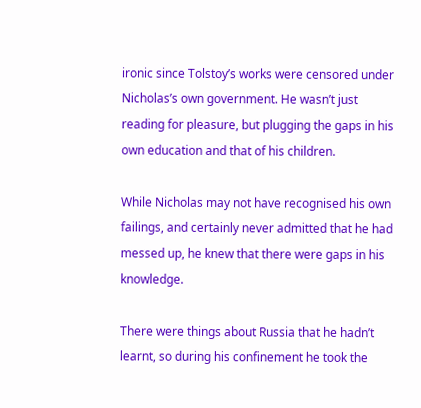ironic since Tolstoy’s works were censored under Nicholas’s own government. He wasn’t just reading for pleasure, but plugging the gaps in his own education and that of his children.

While Nicholas may not have recognised his own failings, and certainly never admitted that he had messed up, he knew that there were gaps in his knowledge.

There were things about Russia that he hadn’t learnt, so during his confinement he took the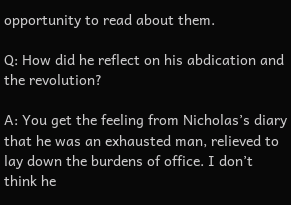opportunity to read about them.

Q: How did he reflect on his abdication and the revolution?

A: You get the feeling from Nicholas’s diary that he was an exhausted man, relieved to lay down the burdens of office. I don’t think he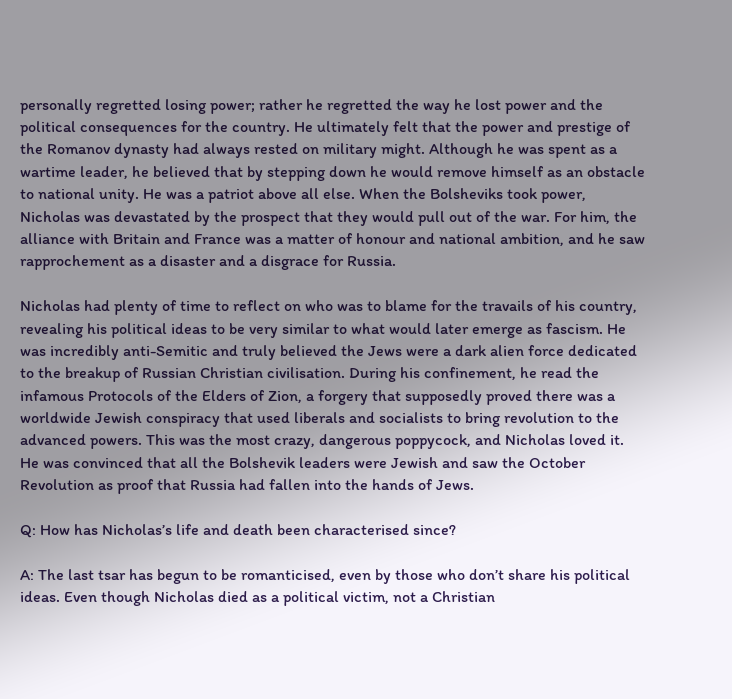personally regretted losing power; rather he regretted the way he lost power and the political consequences for the country. He ultimately felt that the power and prestige of the Romanov dynasty had always rested on military might. Although he was spent as a wartime leader, he believed that by stepping down he would remove himself as an obstacle to national unity. He was a patriot above all else. When the Bolsheviks took power, Nicholas was devastated by the prospect that they would pull out of the war. For him, the alliance with Britain and France was a matter of honour and national ambition, and he saw rapprochement as a disaster and a disgrace for Russia.

Nicholas had plenty of time to reflect on who was to blame for the travails of his country, revealing his political ideas to be very similar to what would later emerge as fascism. He was incredibly anti-Semitic and truly believed the Jews were a dark alien force dedicated to the breakup of Russian Christian civilisation. During his confinement, he read the infamous Protocols of the Elders of Zion, a forgery that supposedly proved there was a worldwide Jewish conspiracy that used liberals and socialists to bring revolution to the advanced powers. This was the most crazy, dangerous poppycock, and Nicholas loved it. He was convinced that all the Bolshevik leaders were Jewish and saw the October Revolution as proof that Russia had fallen into the hands of Jews.

Q: How has Nicholas’s life and death been characterised since?

A: The last tsar has begun to be romanticised, even by those who don’t share his political ideas. Even though Nicholas died as a political victim, not a Christian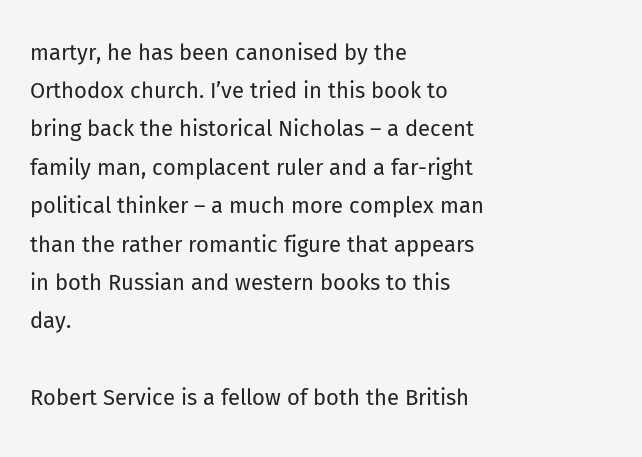martyr, he has been canonised by the Orthodox church. I’ve tried in this book to bring back the historical Nicholas – a decent family man, complacent ruler and a far-right political thinker – a much more complex man than the rather romantic figure that appears in both Russian and western books to this day.

Robert Service is a fellow of both the British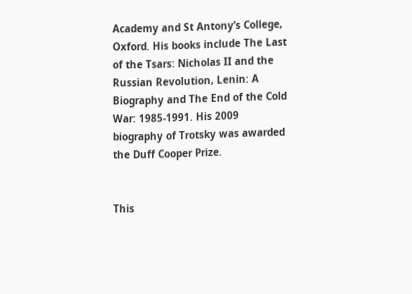Academy and St Antony’s College, Oxford. His books include The Last of the Tsars: Nicholas II and the Russian Revolution, Lenin: A Biography and The End of the Cold War: 1985-1991. His 2009 biography of Trotsky was awarded the Duff Cooper Prize.


This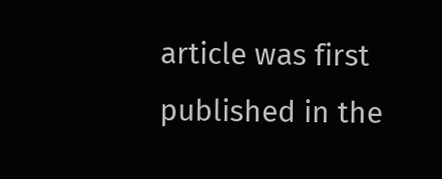article was first published in the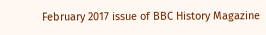February 2017 issue of BBC History Magazine